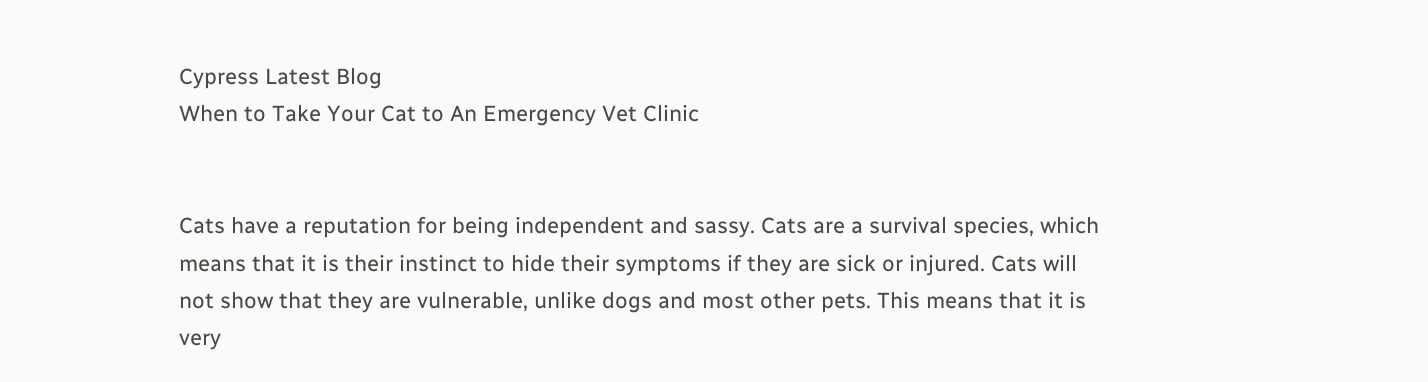Cypress Latest Blog
When to Take Your Cat to An Emergency Vet Clinic


Cats have a reputation for being independent and sassy. Cats are a survival species, which means that it is their instinct to hide their symptoms if they are sick or injured. Cats will not show that they are vulnerable, unlike dogs and most other pets. This means that it is very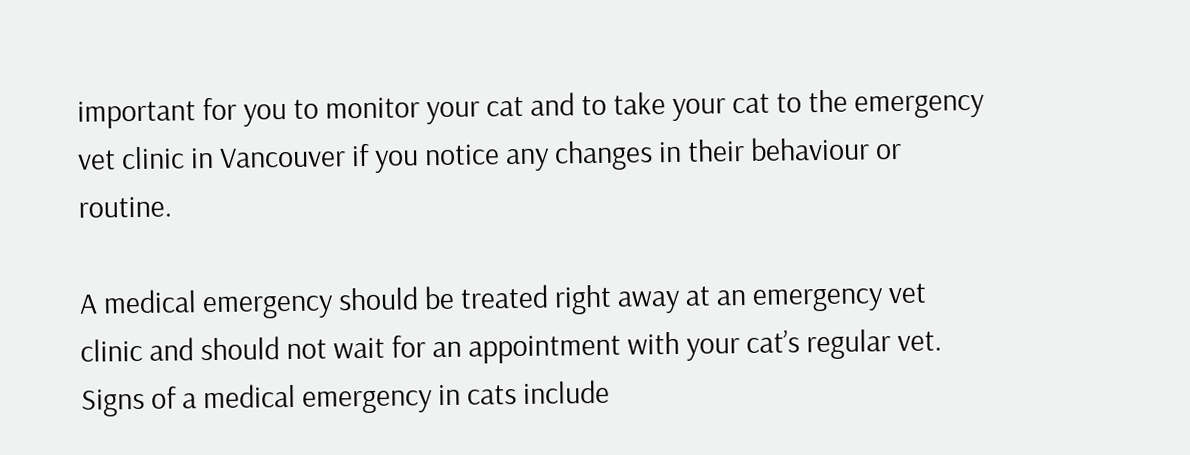important for you to monitor your cat and to take your cat to the emergency vet clinic in Vancouver if you notice any changes in their behaviour or routine.

A medical emergency should be treated right away at an emergency vet clinic and should not wait for an appointment with your cat’s regular vet. Signs of a medical emergency in cats include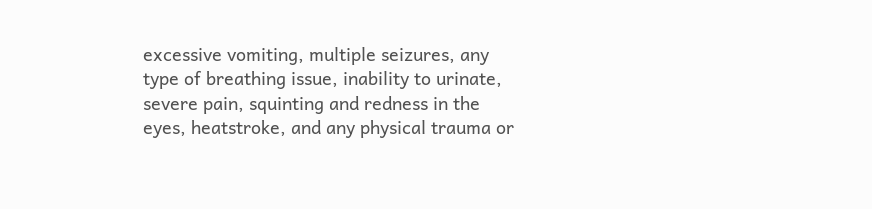excessive vomiting, multiple seizures, any type of breathing issue, inability to urinate, severe pain, squinting and redness in the eyes, heatstroke, and any physical trauma or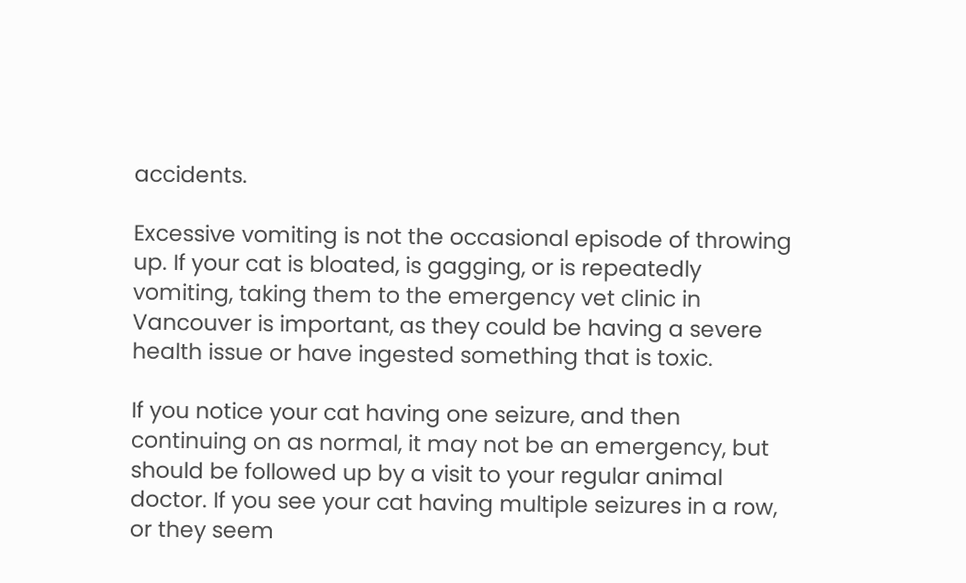accidents.

Excessive vomiting is not the occasional episode of throwing up. If your cat is bloated, is gagging, or is repeatedly vomiting, taking them to the emergency vet clinic in Vancouver is important, as they could be having a severe health issue or have ingested something that is toxic.

If you notice your cat having one seizure, and then continuing on as normal, it may not be an emergency, but should be followed up by a visit to your regular animal doctor. If you see your cat having multiple seizures in a row, or they seem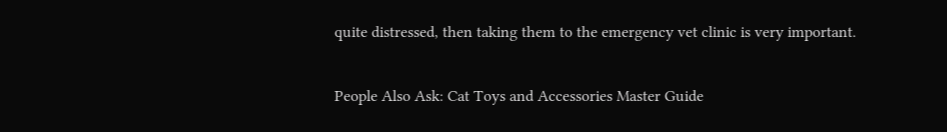quite distressed, then taking them to the emergency vet clinic is very important.

People Also Ask: Cat Toys and Accessories Master Guide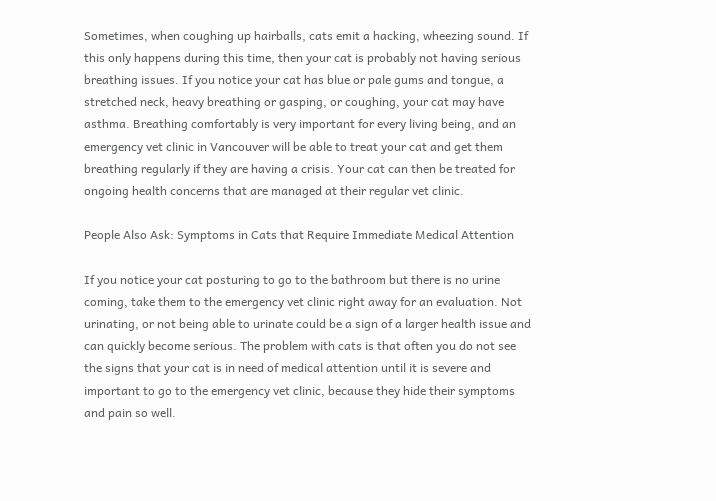Sometimes, when coughing up hairballs, cats emit a hacking, wheezing sound. If this only happens during this time, then your cat is probably not having serious breathing issues. If you notice your cat has blue or pale gums and tongue, a stretched neck, heavy breathing or gasping, or coughing, your cat may have asthma. Breathing comfortably is very important for every living being, and an emergency vet clinic in Vancouver will be able to treat your cat and get them breathing regularly if they are having a crisis. Your cat can then be treated for ongoing health concerns that are managed at their regular vet clinic.

People Also Ask: Symptoms in Cats that Require Immediate Medical Attention

If you notice your cat posturing to go to the bathroom but there is no urine coming, take them to the emergency vet clinic right away for an evaluation. Not urinating, or not being able to urinate could be a sign of a larger health issue and can quickly become serious. The problem with cats is that often you do not see the signs that your cat is in need of medical attention until it is severe and important to go to the emergency vet clinic, because they hide their symptoms and pain so well.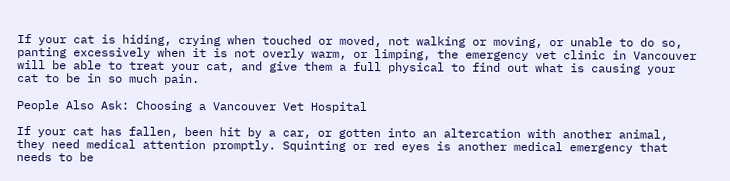If your cat is hiding, crying when touched or moved, not walking or moving, or unable to do so, panting excessively when it is not overly warm, or limping, the emergency vet clinic in Vancouver will be able to treat your cat, and give them a full physical to find out what is causing your cat to be in so much pain.

People Also Ask: Choosing a Vancouver Vet Hospital

If your cat has fallen, been hit by a car, or gotten into an altercation with another animal, they need medical attention promptly. Squinting or red eyes is another medical emergency that needs to be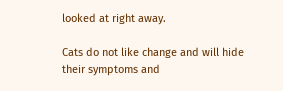looked at right away.

Cats do not like change and will hide their symptoms and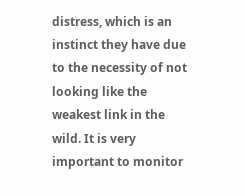distress, which is an instinct they have due to the necessity of not looking like the weakest link in the wild. It is very important to monitor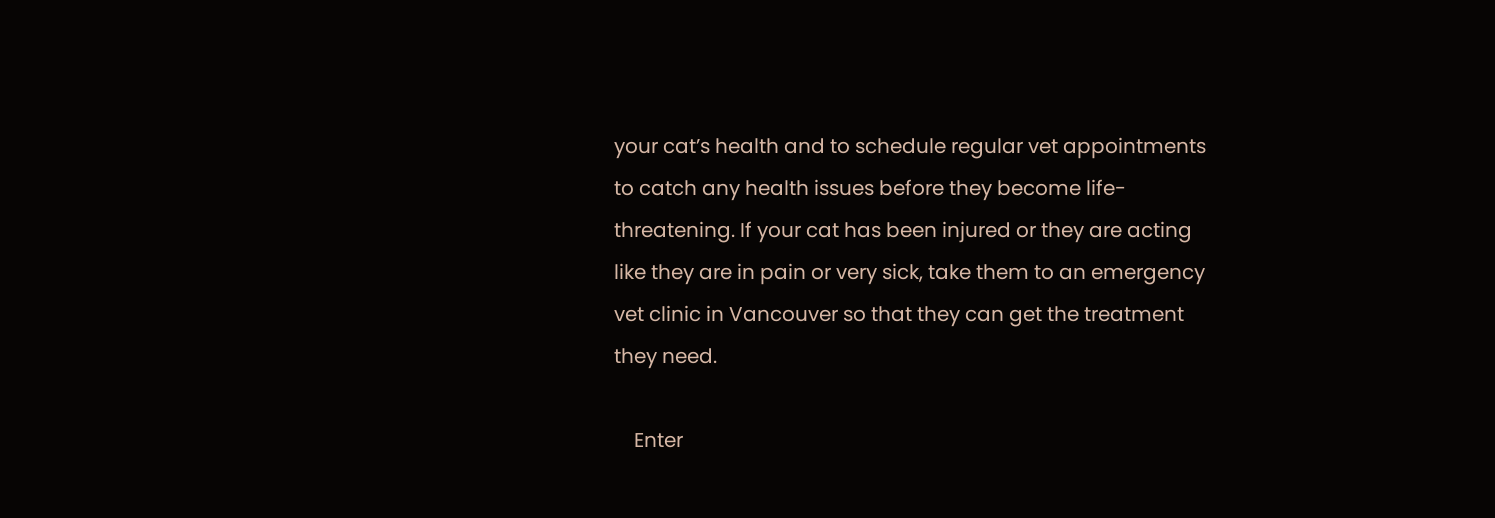your cat’s health and to schedule regular vet appointments to catch any health issues before they become life-threatening. If your cat has been injured or they are acting like they are in pain or very sick, take them to an emergency vet clinic in Vancouver so that they can get the treatment they need.

    Enter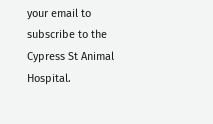your email to subscribe to the Cypress St Animal Hospital.